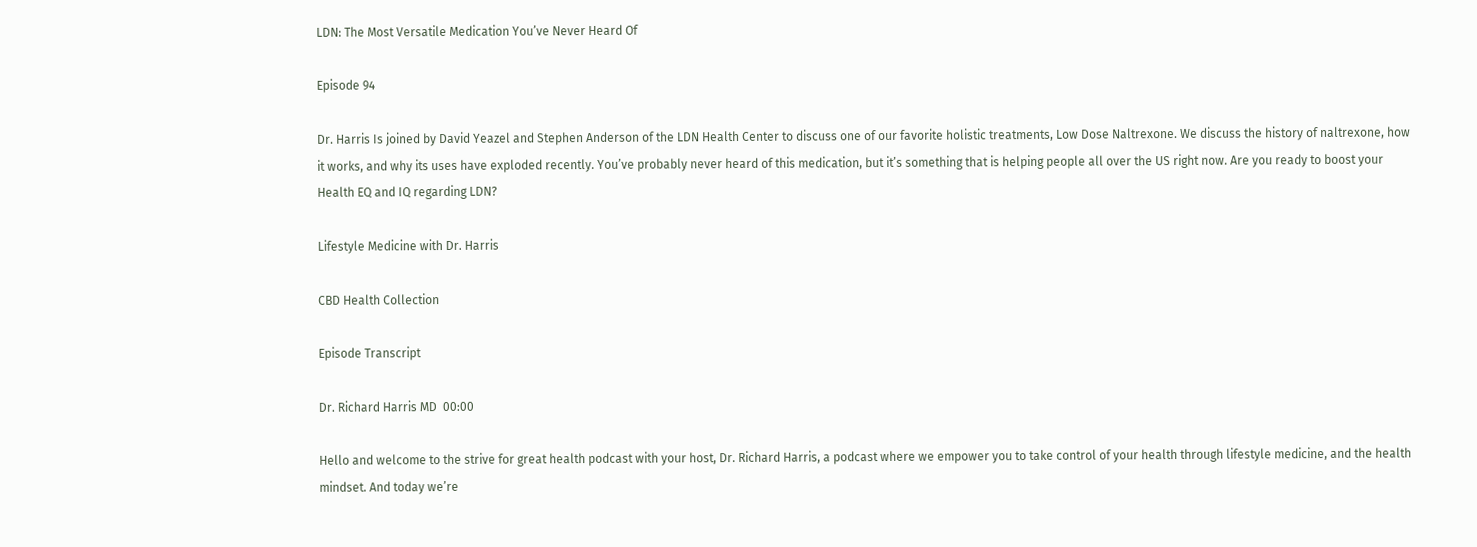LDN: The Most Versatile Medication You’ve Never Heard Of

Episode 94

Dr. Harris Is joined by David Yeazel and Stephen Anderson of the LDN Health Center to discuss one of our favorite holistic treatments, Low Dose Naltrexone. We discuss the history of naltrexone, how it works, and why its uses have exploded recently. You’ve probably never heard of this medication, but it’s something that is helping people all over the US right now. Are you ready to boost your Health EQ and IQ regarding LDN?

Lifestyle Medicine with Dr. Harris

CBD Health Collection

Episode Transcript

Dr. Richard Harris MD  00:00

Hello and welcome to the strive for great health podcast with your host, Dr. Richard Harris, a podcast where we empower you to take control of your health through lifestyle medicine, and the health mindset. And today we’re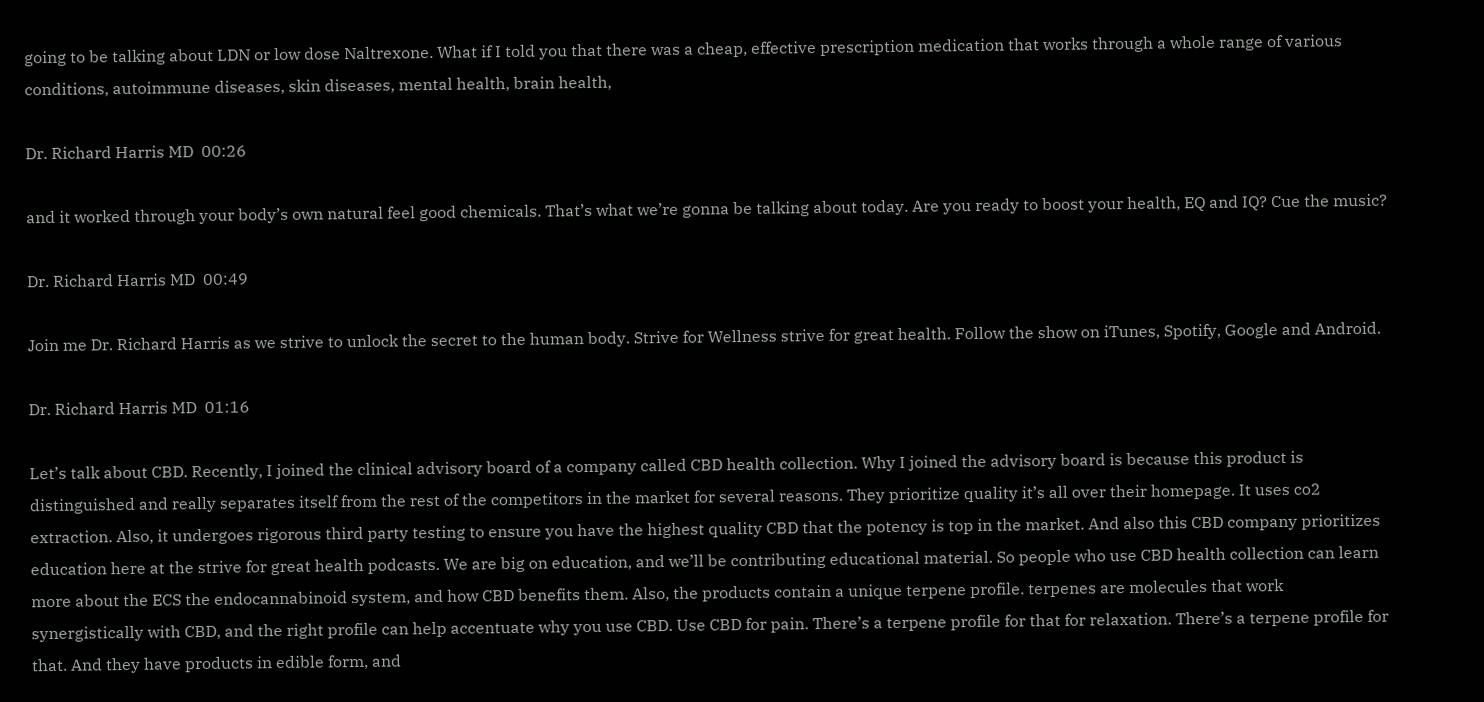going to be talking about LDN or low dose Naltrexone. What if I told you that there was a cheap, effective prescription medication that works through a whole range of various conditions, autoimmune diseases, skin diseases, mental health, brain health,

Dr. Richard Harris MD  00:26

and it worked through your body’s own natural feel good chemicals. That’s what we’re gonna be talking about today. Are you ready to boost your health, EQ and IQ? Cue the music?

Dr. Richard Harris MD  00:49

Join me Dr. Richard Harris as we strive to unlock the secret to the human body. Strive for Wellness strive for great health. Follow the show on iTunes, Spotify, Google and Android.

Dr. Richard Harris MD  01:16

Let’s talk about CBD. Recently, I joined the clinical advisory board of a company called CBD health collection. Why I joined the advisory board is because this product is distinguished and really separates itself from the rest of the competitors in the market for several reasons. They prioritize quality it’s all over their homepage. It uses co2 extraction. Also, it undergoes rigorous third party testing to ensure you have the highest quality CBD that the potency is top in the market. And also this CBD company prioritizes education here at the strive for great health podcasts. We are big on education, and we’ll be contributing educational material. So people who use CBD health collection can learn more about the ECS the endocannabinoid system, and how CBD benefits them. Also, the products contain a unique terpene profile. terpenes are molecules that work synergistically with CBD, and the right profile can help accentuate why you use CBD. Use CBD for pain. There’s a terpene profile for that for relaxation. There’s a terpene profile for that. And they have products in edible form, and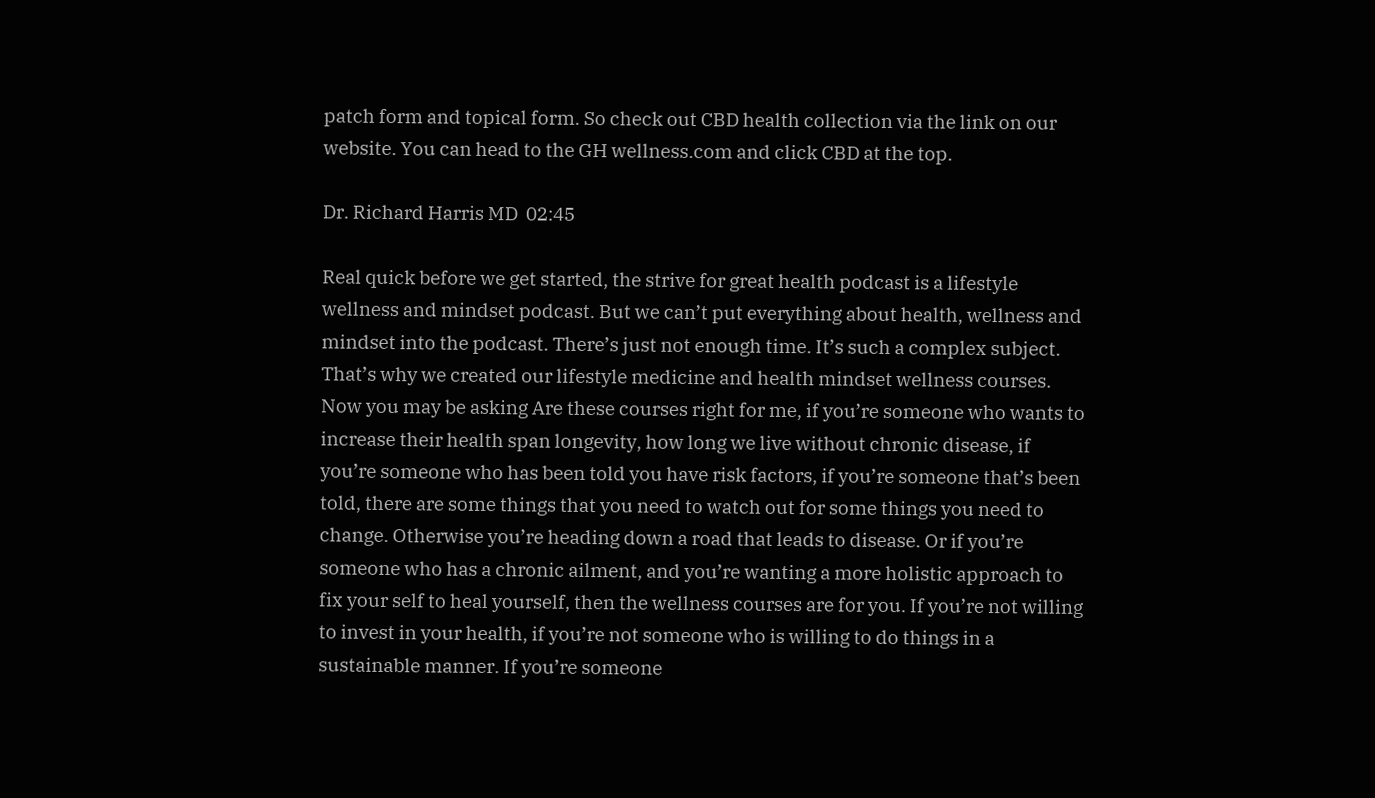patch form and topical form. So check out CBD health collection via the link on our website. You can head to the GH wellness.com and click CBD at the top.

Dr. Richard Harris MD  02:45

Real quick before we get started, the strive for great health podcast is a lifestyle wellness and mindset podcast. But we can’t put everything about health, wellness and mindset into the podcast. There’s just not enough time. It’s such a complex subject. That’s why we created our lifestyle medicine and health mindset wellness courses. Now you may be asking Are these courses right for me, if you’re someone who wants to increase their health span longevity, how long we live without chronic disease, if you’re someone who has been told you have risk factors, if you’re someone that’s been told, there are some things that you need to watch out for some things you need to change. Otherwise you’re heading down a road that leads to disease. Or if you’re someone who has a chronic ailment, and you’re wanting a more holistic approach to fix your self to heal yourself, then the wellness courses are for you. If you’re not willing to invest in your health, if you’re not someone who is willing to do things in a sustainable manner. If you’re someone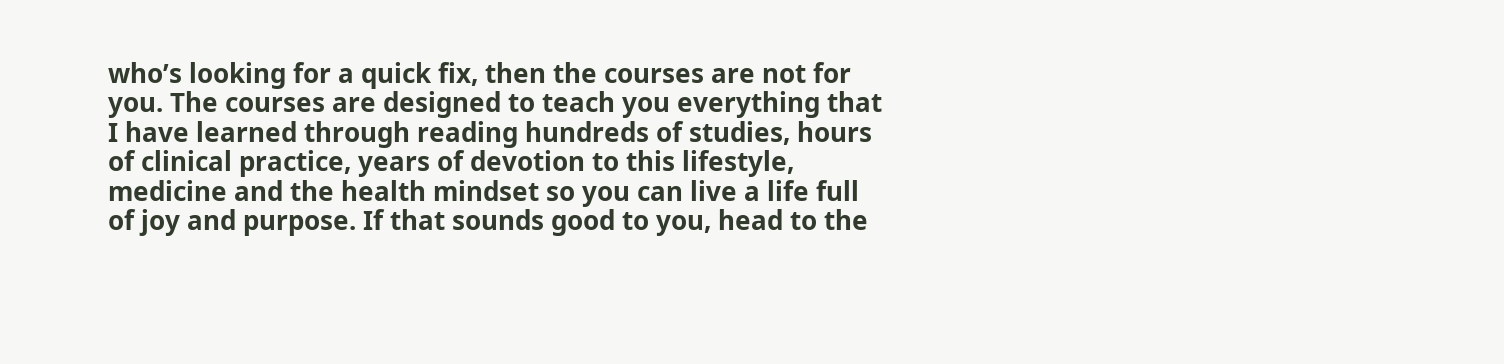who’s looking for a quick fix, then the courses are not for you. The courses are designed to teach you everything that I have learned through reading hundreds of studies, hours of clinical practice, years of devotion to this lifestyle, medicine and the health mindset so you can live a life full of joy and purpose. If that sounds good to you, head to the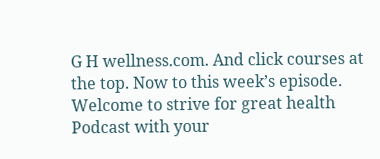G H wellness.com. And click courses at the top. Now to this week’s episode. Welcome to strive for great health Podcast with your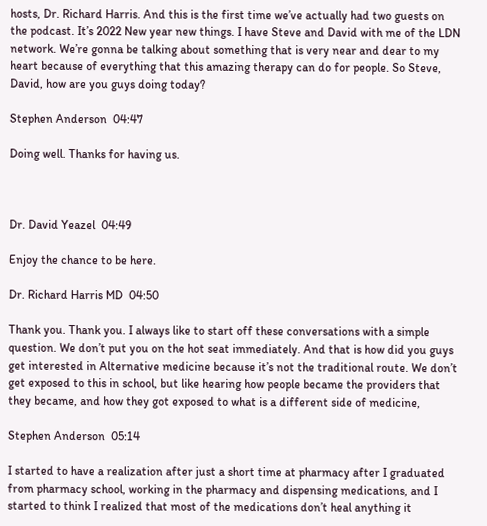hosts, Dr. Richard Harris. And this is the first time we’ve actually had two guests on the podcast. It’s 2022 New year new things. I have Steve and David with me of the LDN network. We’re gonna be talking about something that is very near and dear to my heart because of everything that this amazing therapy can do for people. So Steve, David, how are you guys doing today?

Stephen Anderson  04:47

Doing well. Thanks for having us.



Dr. David Yeazel  04:49

Enjoy the chance to be here.

Dr. Richard Harris MD  04:50

Thank you. Thank you. I always like to start off these conversations with a simple question. We don’t put you on the hot seat immediately. And that is how did you guys get interested in Alternative medicine because it’s not the traditional route. We don’t get exposed to this in school, but like hearing how people became the providers that they became, and how they got exposed to what is a different side of medicine,

Stephen Anderson  05:14

I started to have a realization after just a short time at pharmacy after I graduated from pharmacy school, working in the pharmacy and dispensing medications, and I started to think I realized that most of the medications don’t heal anything it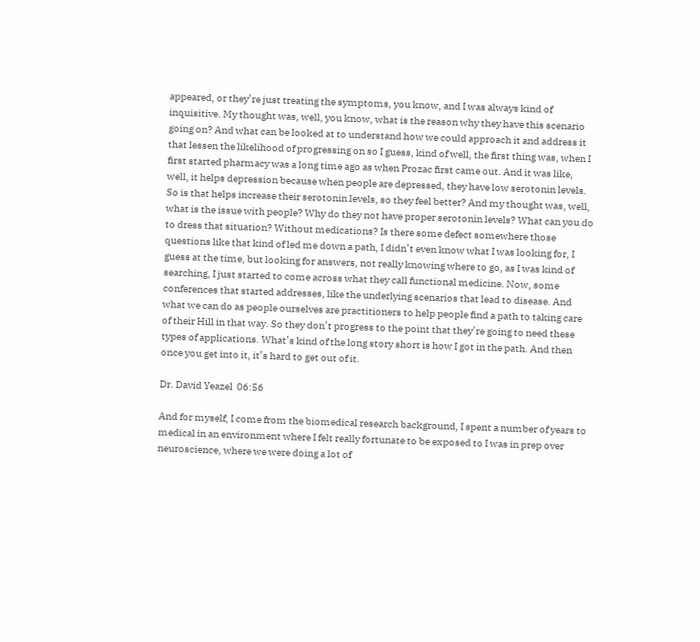appeared, or they’re just treating the symptoms, you know, and I was always kind of inquisitive. My thought was, well, you know, what is the reason why they have this scenario going on? And what can be looked at to understand how we could approach it and address it that lessen the likelihood of progressing on so I guess, kind of well, the first thing was, when I first started pharmacy was a long time ago as when Prozac first came out. And it was like, well, it helps depression because when people are depressed, they have low serotonin levels. So is that helps increase their serotonin levels, so they feel better? And my thought was, well, what is the issue with people? Why do they not have proper serotonin levels? What can you do to dress that situation? Without medications? Is there some defect somewhere those questions like that kind of led me down a path, I didn’t even know what I was looking for, I guess at the time, but looking for answers, not really knowing where to go, as I was kind of searching, I just started to come across what they call functional medicine. Now, some conferences that started addresses, like the underlying scenarios that lead to disease. And what we can do as people ourselves are practitioners to help people find a path to taking care of their Hill in that way. So they don’t progress to the point that they’re going to need these types of applications. What’s kind of the long story short is how I got in the path. And then once you get into it, it’s hard to get out of it.

Dr. David Yeazel  06:56

And for myself, I come from the biomedical research background, I spent a number of years to medical in an environment where I felt really fortunate to be exposed to I was in prep over neuroscience, where we were doing a lot of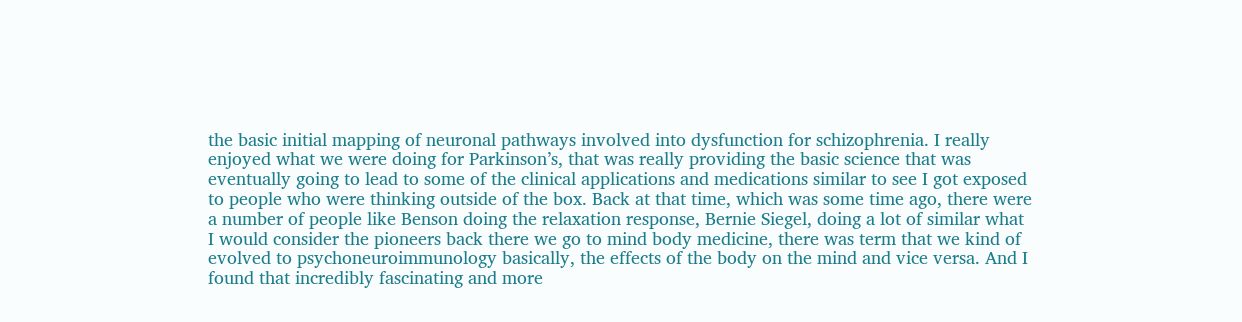the basic initial mapping of neuronal pathways involved into dysfunction for schizophrenia. I really enjoyed what we were doing for Parkinson’s, that was really providing the basic science that was eventually going to lead to some of the clinical applications and medications similar to see I got exposed to people who were thinking outside of the box. Back at that time, which was some time ago, there were a number of people like Benson doing the relaxation response, Bernie Siegel, doing a lot of similar what I would consider the pioneers back there we go to mind body medicine, there was term that we kind of evolved to psychoneuroimmunology basically, the effects of the body on the mind and vice versa. And I found that incredibly fascinating and more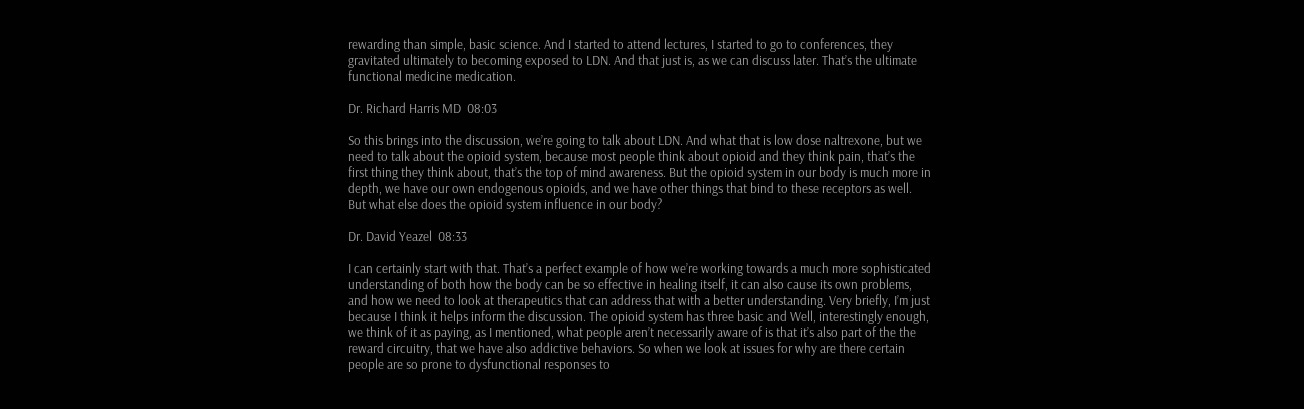rewarding than simple, basic science. And I started to attend lectures, I started to go to conferences, they gravitated ultimately to becoming exposed to LDN. And that just is, as we can discuss later. That’s the ultimate functional medicine medication.

Dr. Richard Harris MD  08:03

So this brings into the discussion, we’re going to talk about LDN. And what that is low dose naltrexone, but we need to talk about the opioid system, because most people think about opioid and they think pain, that’s the first thing they think about, that’s the top of mind awareness. But the opioid system in our body is much more in depth, we have our own endogenous opioids, and we have other things that bind to these receptors as well. But what else does the opioid system influence in our body?

Dr. David Yeazel  08:33

I can certainly start with that. That’s a perfect example of how we’re working towards a much more sophisticated understanding of both how the body can be so effective in healing itself, it can also cause its own problems, and how we need to look at therapeutics that can address that with a better understanding. Very briefly, I’m just because I think it helps inform the discussion. The opioid system has three basic and Well, interestingly enough, we think of it as paying, as I mentioned, what people aren’t necessarily aware of is that it’s also part of the the reward circuitry, that we have also addictive behaviors. So when we look at issues for why are there certain people are so prone to dysfunctional responses to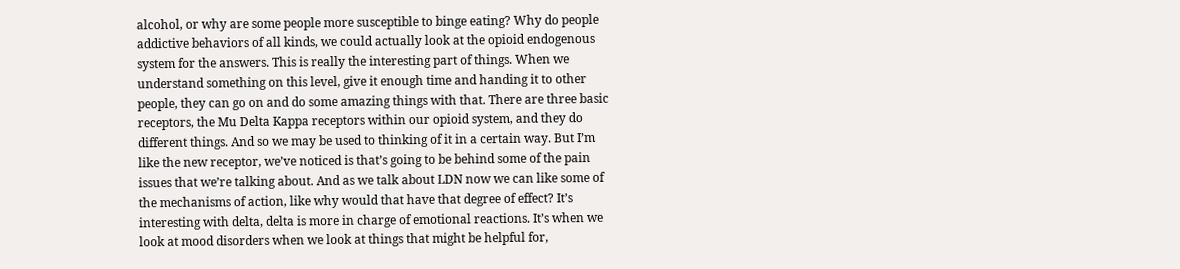alcohol, or why are some people more susceptible to binge eating? Why do people addictive behaviors of all kinds, we could actually look at the opioid endogenous system for the answers. This is really the interesting part of things. When we understand something on this level, give it enough time and handing it to other people, they can go on and do some amazing things with that. There are three basic receptors, the Mu Delta Kappa receptors within our opioid system, and they do different things. And so we may be used to thinking of it in a certain way. But I’m like the new receptor, we’ve noticed is that’s going to be behind some of the pain issues that we’re talking about. And as we talk about LDN now we can like some of the mechanisms of action, like why would that have that degree of effect? It’s interesting with delta, delta is more in charge of emotional reactions. It’s when we look at mood disorders when we look at things that might be helpful for,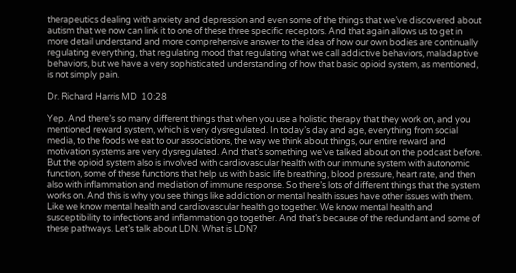therapeutics dealing with anxiety and depression and even some of the things that we’ve discovered about autism that we now can link it to one of these three specific receptors. And that again allows us to get in more detail understand and more comprehensive answer to the idea of how our own bodies are continually regulating everything, that regulating mood that regulating what we call addictive behaviors, maladaptive behaviors, but we have a very sophisticated understanding of how that basic opioid system, as mentioned, is not simply pain.

Dr. Richard Harris MD  10:28

Yep. And there’s so many different things that when you use a holistic therapy that they work on, and you mentioned reward system, which is very dysregulated. In today’s day and age, everything from social media, to the foods we eat to our associations, the way we think about things, our entire reward and motivation systems are very dysregulated. And that’s something we’ve talked about on the podcast before. But the opioid system also is involved with cardiovascular health with our immune system with autonomic function, some of these functions that help us with basic life breathing, blood pressure, heart rate, and then also with inflammation and mediation of immune response. So there’s lots of different things that the system works on. And this is why you see things like addiction or mental health issues have other issues with them. Like we know mental health and cardiovascular health go together. We know mental health and susceptibility to infections and inflammation go together. And that’s because of the redundant and some of these pathways. Let’s talk about LDN. What is LDN?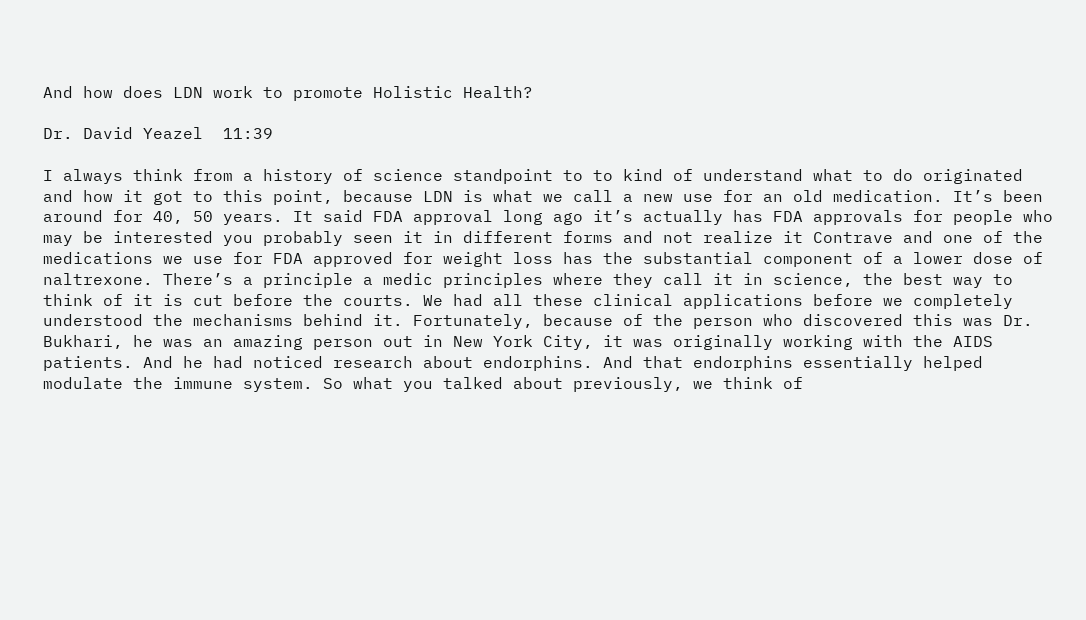And how does LDN work to promote Holistic Health?

Dr. David Yeazel  11:39

I always think from a history of science standpoint to to kind of understand what to do originated and how it got to this point, because LDN is what we call a new use for an old medication. It’s been around for 40, 50 years. It said FDA approval long ago it’s actually has FDA approvals for people who may be interested you probably seen it in different forms and not realize it Contrave and one of the medications we use for FDA approved for weight loss has the substantial component of a lower dose of naltrexone. There’s a principle a medic principles where they call it in science, the best way to think of it is cut before the courts. We had all these clinical applications before we completely understood the mechanisms behind it. Fortunately, because of the person who discovered this was Dr. Bukhari, he was an amazing person out in New York City, it was originally working with the AIDS patients. And he had noticed research about endorphins. And that endorphins essentially helped modulate the immune system. So what you talked about previously, we think of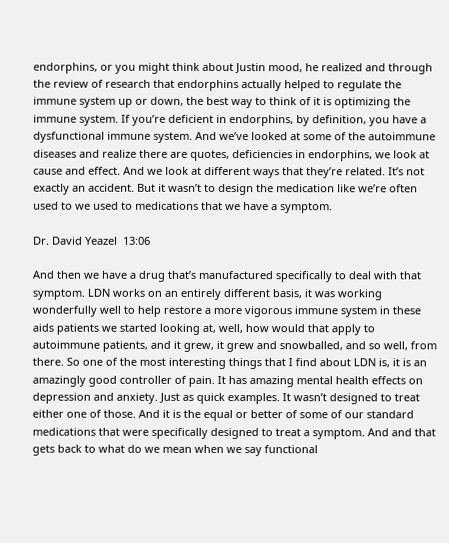endorphins, or you might think about Justin mood, he realized and through the review of research that endorphins actually helped to regulate the immune system up or down, the best way to think of it is optimizing the immune system. If you’re deficient in endorphins, by definition, you have a dysfunctional immune system. And we’ve looked at some of the autoimmune diseases and realize there are quotes, deficiencies in endorphins, we look at cause and effect. And we look at different ways that they’re related. It’s not exactly an accident. But it wasn’t to design the medication like we’re often used to we used to medications that we have a symptom.

Dr. David Yeazel  13:06

And then we have a drug that’s manufactured specifically to deal with that symptom. LDN works on an entirely different basis, it was working wonderfully well to help restore a more vigorous immune system in these aids patients we started looking at, well, how would that apply to autoimmune patients, and it grew, it grew and snowballed, and so well, from there. So one of the most interesting things that I find about LDN is, it is an amazingly good controller of pain. It has amazing mental health effects on depression and anxiety. Just as quick examples. It wasn’t designed to treat either one of those. And it is the equal or better of some of our standard medications that were specifically designed to treat a symptom. And and that gets back to what do we mean when we say functional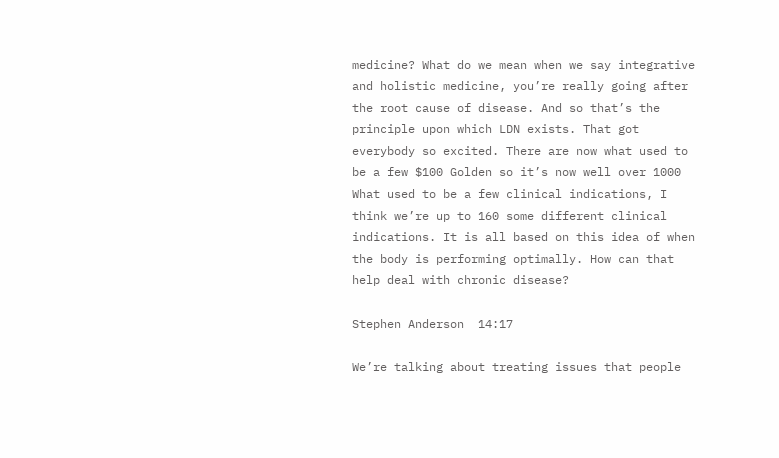medicine? What do we mean when we say integrative and holistic medicine, you’re really going after the root cause of disease. And so that’s the principle upon which LDN exists. That got everybody so excited. There are now what used to be a few $100 Golden so it’s now well over 1000 What used to be a few clinical indications, I think we’re up to 160 some different clinical indications. It is all based on this idea of when the body is performing optimally. How can that help deal with chronic disease?

Stephen Anderson  14:17

We’re talking about treating issues that people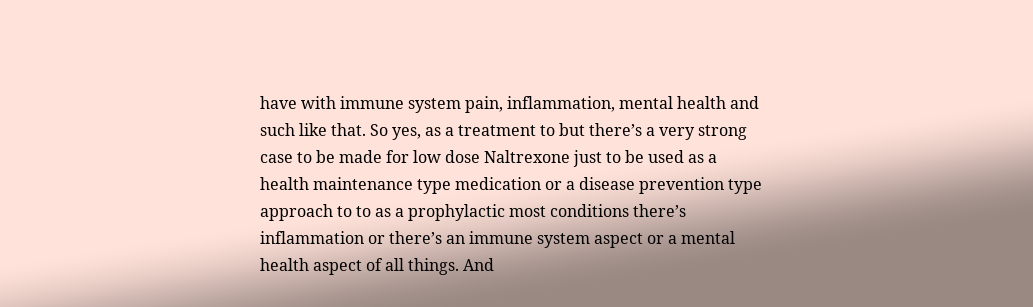have with immune system pain, inflammation, mental health and such like that. So yes, as a treatment to but there’s a very strong case to be made for low dose Naltrexone just to be used as a health maintenance type medication or a disease prevention type approach to to as a prophylactic most conditions there’s inflammation or there’s an immune system aspect or a mental health aspect of all things. And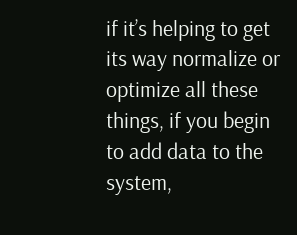if it’s helping to get its way normalize or optimize all these things, if you begin to add data to the system,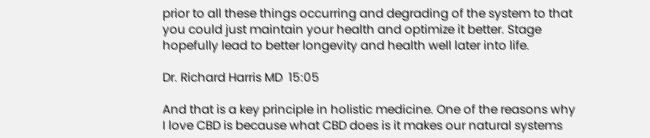prior to all these things occurring and degrading of the system to that you could just maintain your health and optimize it better. Stage hopefully lead to better longevity and health well later into life.

Dr. Richard Harris MD  15:05

And that is a key principle in holistic medicine. One of the reasons why I love CBD is because what CBD does is it makes our natural systems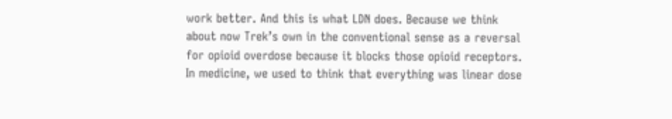work better. And this is what LDN does. Because we think about now Trek’s own in the conventional sense as a reversal for opioid overdose because it blocks those opioid receptors. In medicine, we used to think that everything was linear dose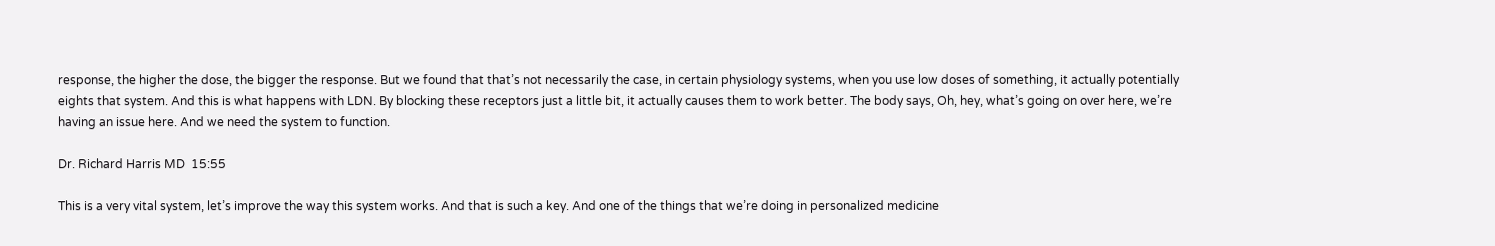response, the higher the dose, the bigger the response. But we found that that’s not necessarily the case, in certain physiology systems, when you use low doses of something, it actually potentially eights that system. And this is what happens with LDN. By blocking these receptors just a little bit, it actually causes them to work better. The body says, Oh, hey, what’s going on over here, we’re having an issue here. And we need the system to function.

Dr. Richard Harris MD  15:55

This is a very vital system, let’s improve the way this system works. And that is such a key. And one of the things that we’re doing in personalized medicine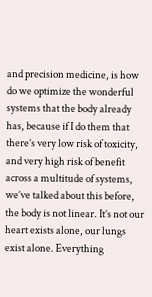and precision medicine, is how do we optimize the wonderful systems that the body already has, because if I do them that there’s very low risk of toxicity, and very high risk of benefit across a multitude of systems, we’ve talked about this before, the body is not linear. It’s not our heart exists alone, our lungs exist alone. Everything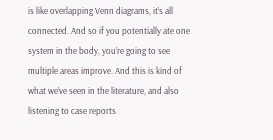is like overlapping Venn diagrams, it’s all connected. And so if you potentially ate one system in the body, you’re going to see multiple areas improve. And this is kind of what we’ve seen in the literature, and also listening to case reports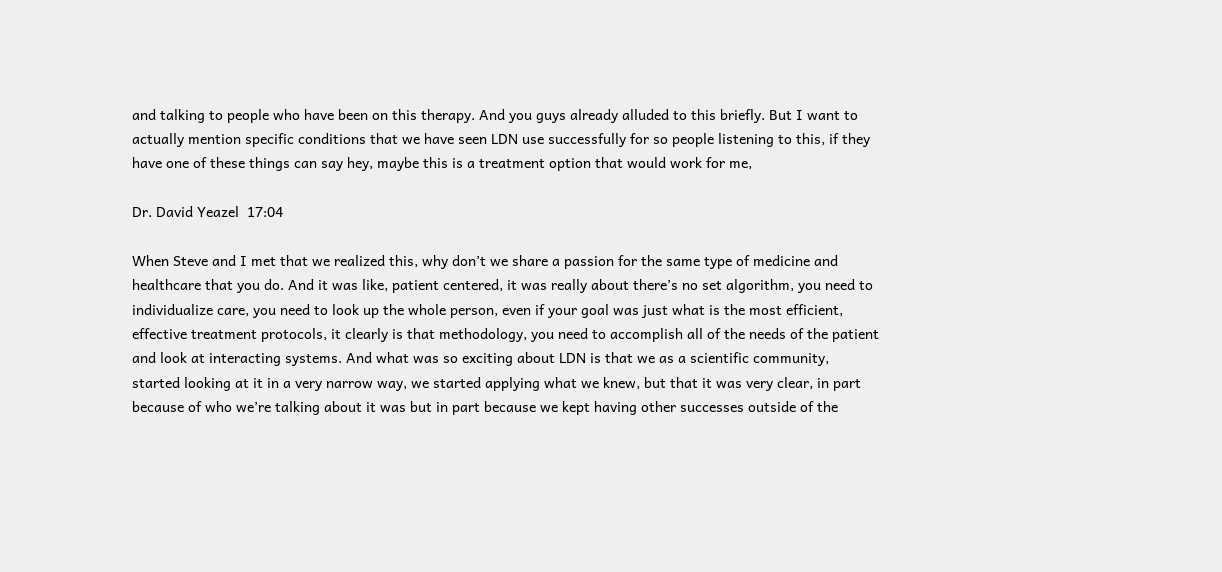and talking to people who have been on this therapy. And you guys already alluded to this briefly. But I want to actually mention specific conditions that we have seen LDN use successfully for so people listening to this, if they have one of these things can say hey, maybe this is a treatment option that would work for me,

Dr. David Yeazel  17:04

When Steve and I met that we realized this, why don’t we share a passion for the same type of medicine and healthcare that you do. And it was like, patient centered, it was really about there’s no set algorithm, you need to individualize care, you need to look up the whole person, even if your goal was just what is the most efficient, effective treatment protocols, it clearly is that methodology, you need to accomplish all of the needs of the patient and look at interacting systems. And what was so exciting about LDN is that we as a scientific community, started looking at it in a very narrow way, we started applying what we knew, but that it was very clear, in part because of who we’re talking about it was but in part because we kept having other successes outside of the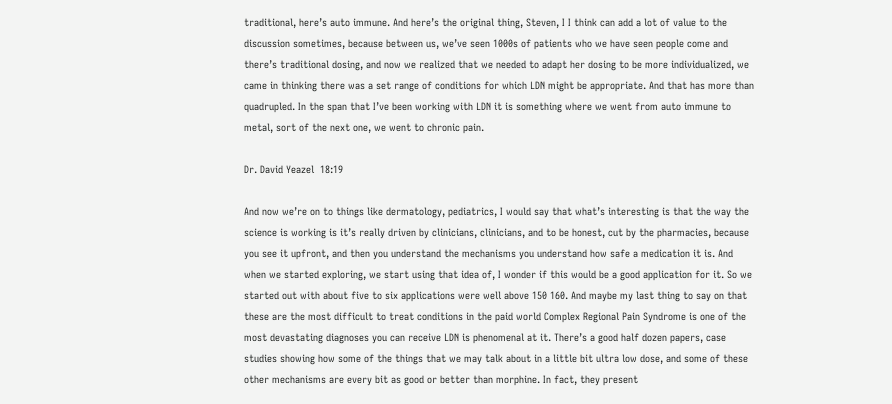traditional, here’s auto immune. And here’s the original thing, Steven, I I think can add a lot of value to the discussion sometimes, because between us, we’ve seen 1000s of patients who we have seen people come and there’s traditional dosing, and now we realized that we needed to adapt her dosing to be more individualized, we came in thinking there was a set range of conditions for which LDN might be appropriate. And that has more than quadrupled. In the span that I’ve been working with LDN it is something where we went from auto immune to metal, sort of the next one, we went to chronic pain.

Dr. David Yeazel  18:19

And now we’re on to things like dermatology, pediatrics, I would say that what’s interesting is that the way the science is working is it’s really driven by clinicians, clinicians, and to be honest, cut by the pharmacies, because you see it upfront, and then you understand the mechanisms you understand how safe a medication it is. And when we started exploring, we start using that idea of, I wonder if this would be a good application for it. So we started out with about five to six applications were well above 150 160. And maybe my last thing to say on that these are the most difficult to treat conditions in the paid world Complex Regional Pain Syndrome is one of the most devastating diagnoses you can receive LDN is phenomenal at it. There’s a good half dozen papers, case studies showing how some of the things that we may talk about in a little bit ultra low dose, and some of these other mechanisms are every bit as good or better than morphine. In fact, they present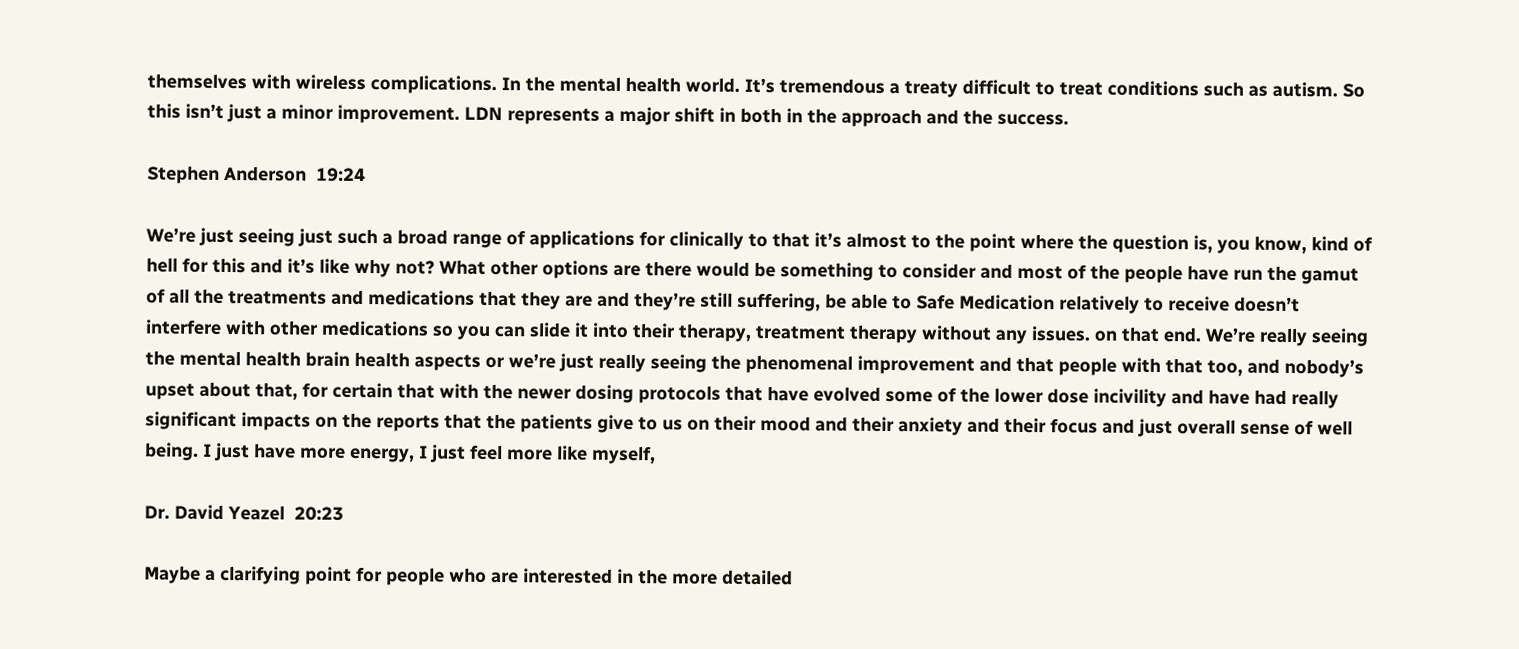themselves with wireless complications. In the mental health world. It’s tremendous a treaty difficult to treat conditions such as autism. So this isn’t just a minor improvement. LDN represents a major shift in both in the approach and the success.

Stephen Anderson  19:24

We’re just seeing just such a broad range of applications for clinically to that it’s almost to the point where the question is, you know, kind of hell for this and it’s like why not? What other options are there would be something to consider and most of the people have run the gamut of all the treatments and medications that they are and they’re still suffering, be able to Safe Medication relatively to receive doesn’t interfere with other medications so you can slide it into their therapy, treatment therapy without any issues. on that end. We’re really seeing the mental health brain health aspects or we’re just really seeing the phenomenal improvement and that people with that too, and nobody’s upset about that, for certain that with the newer dosing protocols that have evolved some of the lower dose incivility and have had really significant impacts on the reports that the patients give to us on their mood and their anxiety and their focus and just overall sense of well being. I just have more energy, I just feel more like myself,

Dr. David Yeazel  20:23

Maybe a clarifying point for people who are interested in the more detailed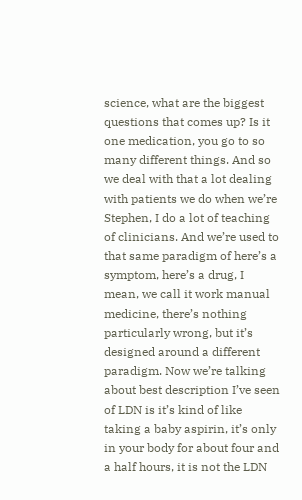science, what are the biggest questions that comes up? Is it one medication, you go to so many different things. And so we deal with that a lot dealing with patients we do when we’re Stephen, I do a lot of teaching of clinicians. And we’re used to that same paradigm of here’s a symptom, here’s a drug, I mean, we call it work manual medicine, there’s nothing particularly wrong, but it’s designed around a different paradigm. Now we’re talking about best description I’ve seen of LDN is it’s kind of like taking a baby aspirin, it’s only in your body for about four and a half hours, it is not the LDN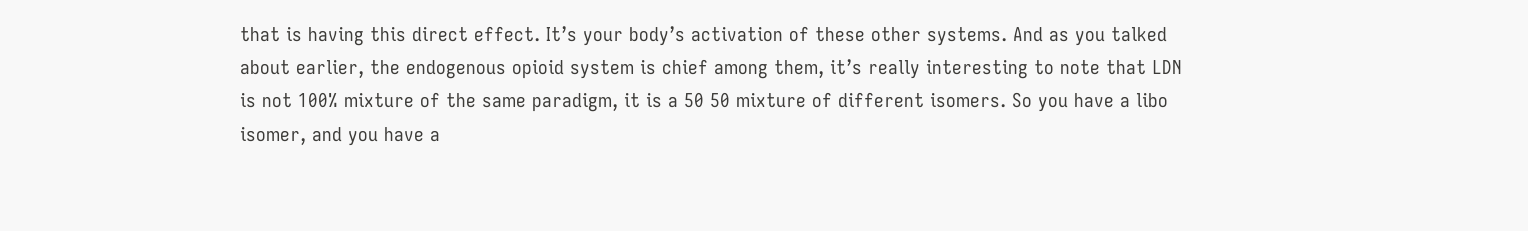that is having this direct effect. It’s your body’s activation of these other systems. And as you talked about earlier, the endogenous opioid system is chief among them, it’s really interesting to note that LDN is not 100% mixture of the same paradigm, it is a 50 50 mixture of different isomers. So you have a libo isomer, and you have a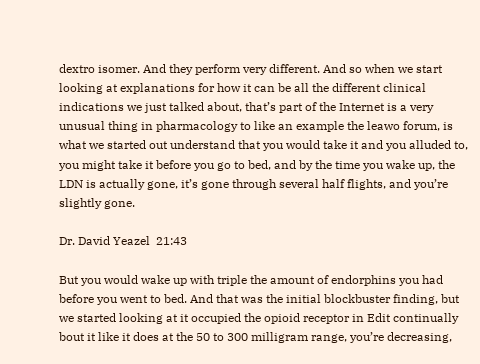dextro isomer. And they perform very different. And so when we start looking at explanations for how it can be all the different clinical indications we just talked about, that’s part of the Internet is a very unusual thing in pharmacology to like an example the leawo forum, is what we started out understand that you would take it and you alluded to, you might take it before you go to bed, and by the time you wake up, the LDN is actually gone, it’s gone through several half flights, and you’re slightly gone.

Dr. David Yeazel  21:43

But you would wake up with triple the amount of endorphins you had before you went to bed. And that was the initial blockbuster finding, but we started looking at it occupied the opioid receptor in Edit continually bout it like it does at the 50 to 300 milligram range, you’re decreasing,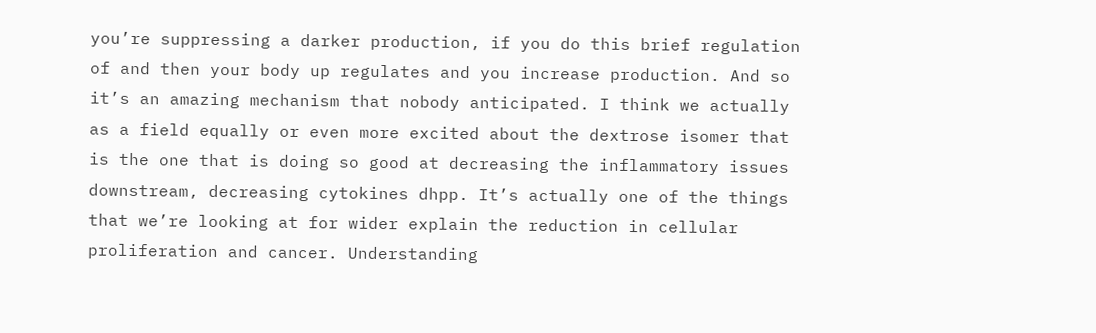you’re suppressing a darker production, if you do this brief regulation of and then your body up regulates and you increase production. And so it’s an amazing mechanism that nobody anticipated. I think we actually as a field equally or even more excited about the dextrose isomer that is the one that is doing so good at decreasing the inflammatory issues downstream, decreasing cytokines dhpp. It’s actually one of the things that we’re looking at for wider explain the reduction in cellular proliferation and cancer. Understanding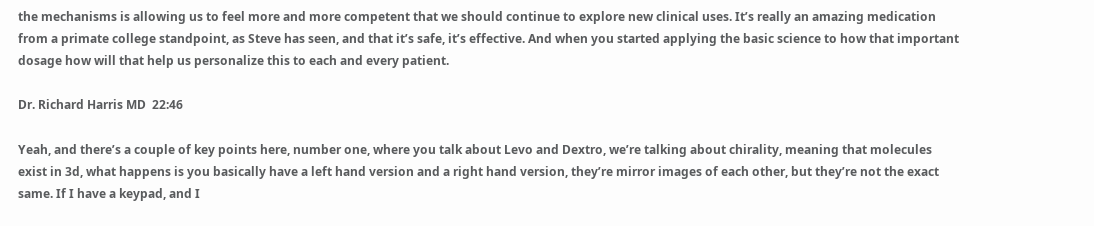the mechanisms is allowing us to feel more and more competent that we should continue to explore new clinical uses. It’s really an amazing medication from a primate college standpoint, as Steve has seen, and that it’s safe, it’s effective. And when you started applying the basic science to how that important dosage how will that help us personalize this to each and every patient.

Dr. Richard Harris MD  22:46

Yeah, and there’s a couple of key points here, number one, where you talk about Levo and Dextro, we’re talking about chirality, meaning that molecules exist in 3d, what happens is you basically have a left hand version and a right hand version, they’re mirror images of each other, but they’re not the exact same. If I have a keypad, and I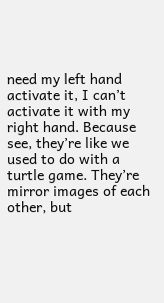need my left hand activate it, I can’t activate it with my right hand. Because see, they’re like we used to do with a turtle game. They’re mirror images of each other, but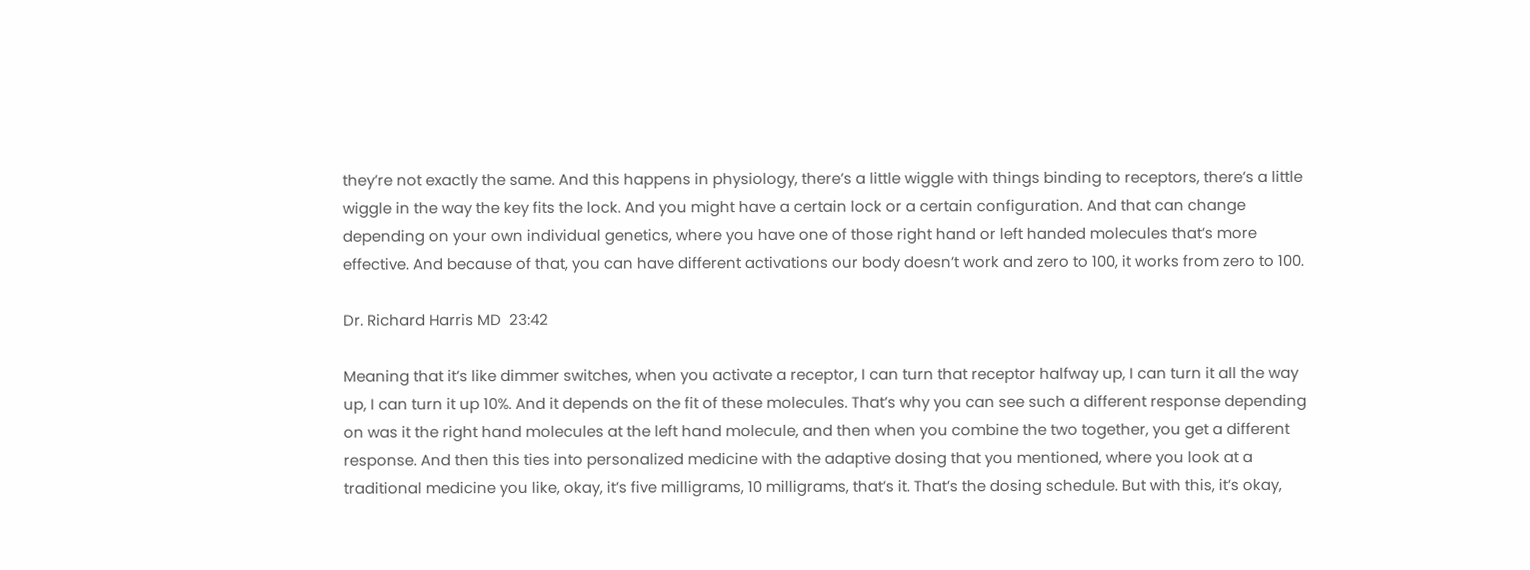they’re not exactly the same. And this happens in physiology, there’s a little wiggle with things binding to receptors, there’s a little wiggle in the way the key fits the lock. And you might have a certain lock or a certain configuration. And that can change depending on your own individual genetics, where you have one of those right hand or left handed molecules that’s more effective. And because of that, you can have different activations our body doesn’t work and zero to 100, it works from zero to 100.

Dr. Richard Harris MD  23:42

Meaning that it’s like dimmer switches, when you activate a receptor, I can turn that receptor halfway up, I can turn it all the way up, I can turn it up 10%. And it depends on the fit of these molecules. That’s why you can see such a different response depending on was it the right hand molecules at the left hand molecule, and then when you combine the two together, you get a different response. And then this ties into personalized medicine with the adaptive dosing that you mentioned, where you look at a traditional medicine you like, okay, it’s five milligrams, 10 milligrams, that’s it. That’s the dosing schedule. But with this, it’s okay,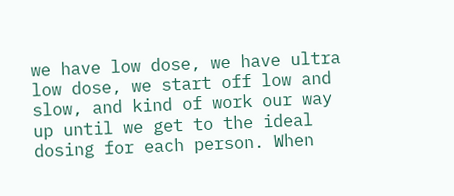we have low dose, we have ultra low dose, we start off low and slow, and kind of work our way up until we get to the ideal dosing for each person. When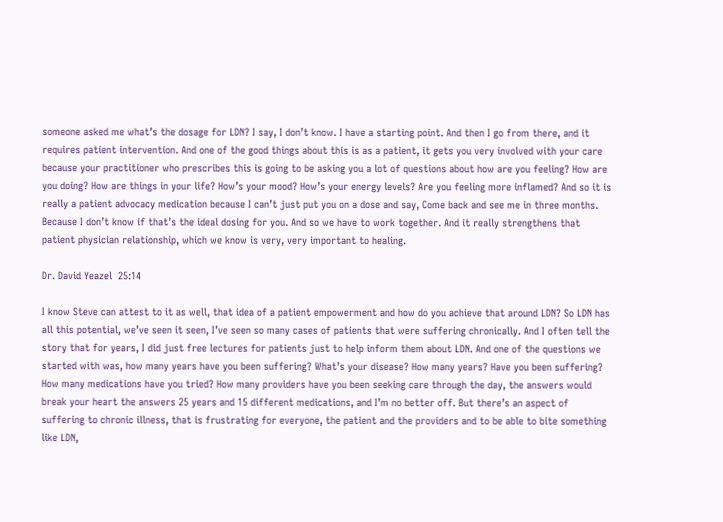someone asked me what’s the dosage for LDN? I say, I don’t know. I have a starting point. And then I go from there, and it requires patient intervention. And one of the good things about this is as a patient, it gets you very involved with your care because your practitioner who prescribes this is going to be asking you a lot of questions about how are you feeling? How are you doing? How are things in your life? How’s your mood? How’s your energy levels? Are you feeling more inflamed? And so it is really a patient advocacy medication because I can’t just put you on a dose and say, Come back and see me in three months. Because I don’t know if that’s the ideal dosing for you. And so we have to work together. And it really strengthens that patient physician relationship, which we know is very, very important to healing.

Dr. David Yeazel  25:14

I know Steve can attest to it as well, that idea of a patient empowerment and how do you achieve that around LDN? So LDN has all this potential, we’ve seen it seen, I’ve seen so many cases of patients that were suffering chronically. And I often tell the story that for years, I did just free lectures for patients just to help inform them about LDN. And one of the questions we started with was, how many years have you been suffering? What’s your disease? How many years? Have you been suffering? How many medications have you tried? How many providers have you been seeking care through the day, the answers would break your heart the answers 25 years and 15 different medications, and I’m no better off. But there’s an aspect of suffering to chronic illness, that is frustrating for everyone, the patient and the providers and to be able to bite something like LDN,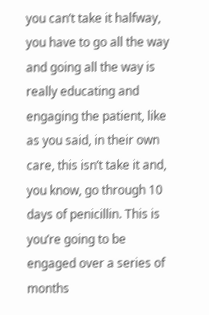you can’t take it halfway, you have to go all the way and going all the way is really educating and engaging the patient, like as you said, in their own care, this isn’t take it and, you know, go through 10 days of penicillin. This is you’re going to be engaged over a series of months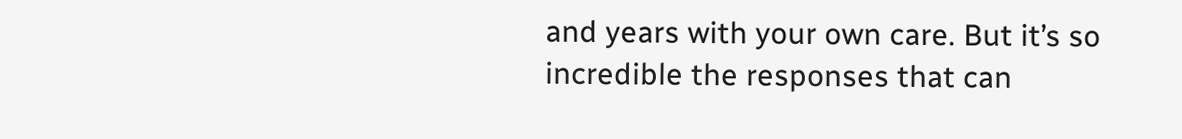and years with your own care. But it’s so incredible the responses that can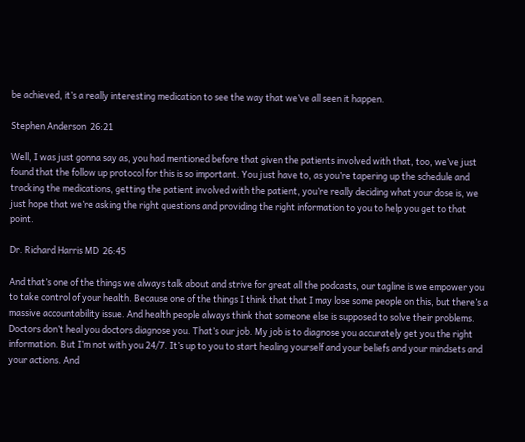be achieved, it’s a really interesting medication to see the way that we’ve all seen it happen.

Stephen Anderson  26:21

Well, I was just gonna say as, you had mentioned before that given the patients involved with that, too, we’ve just found that the follow up protocol for this is so important. You just have to, as you’re tapering up the schedule and tracking the medications, getting the patient involved with the patient, you’re really deciding what your dose is, we just hope that we’re asking the right questions and providing the right information to you to help you get to that point.

Dr. Richard Harris MD  26:45

And that’s one of the things we always talk about and strive for great all the podcasts, our tagline is we empower you to take control of your health. Because one of the things I think that that I may lose some people on this, but there’s a massive accountability issue. And health people always think that someone else is supposed to solve their problems. Doctors don’t heal you doctors diagnose you. That’s our job. My job is to diagnose you accurately get you the right information. But I’m not with you 24/7. It’s up to you to start healing yourself and your beliefs and your mindsets and your actions. And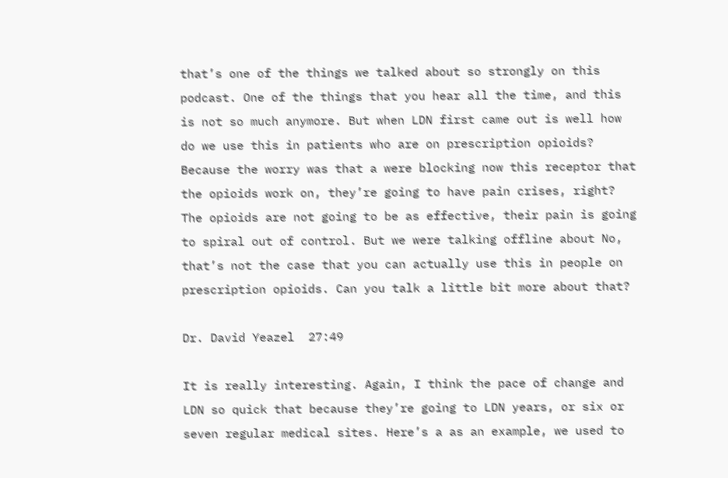that’s one of the things we talked about so strongly on this podcast. One of the things that you hear all the time, and this is not so much anymore. But when LDN first came out is well how do we use this in patients who are on prescription opioids? Because the worry was that a were blocking now this receptor that the opioids work on, they’re going to have pain crises, right? The opioids are not going to be as effective, their pain is going to spiral out of control. But we were talking offline about No, that’s not the case that you can actually use this in people on prescription opioids. Can you talk a little bit more about that?

Dr. David Yeazel  27:49

It is really interesting. Again, I think the pace of change and LDN so quick that because they’re going to LDN years, or six or seven regular medical sites. Here’s a as an example, we used to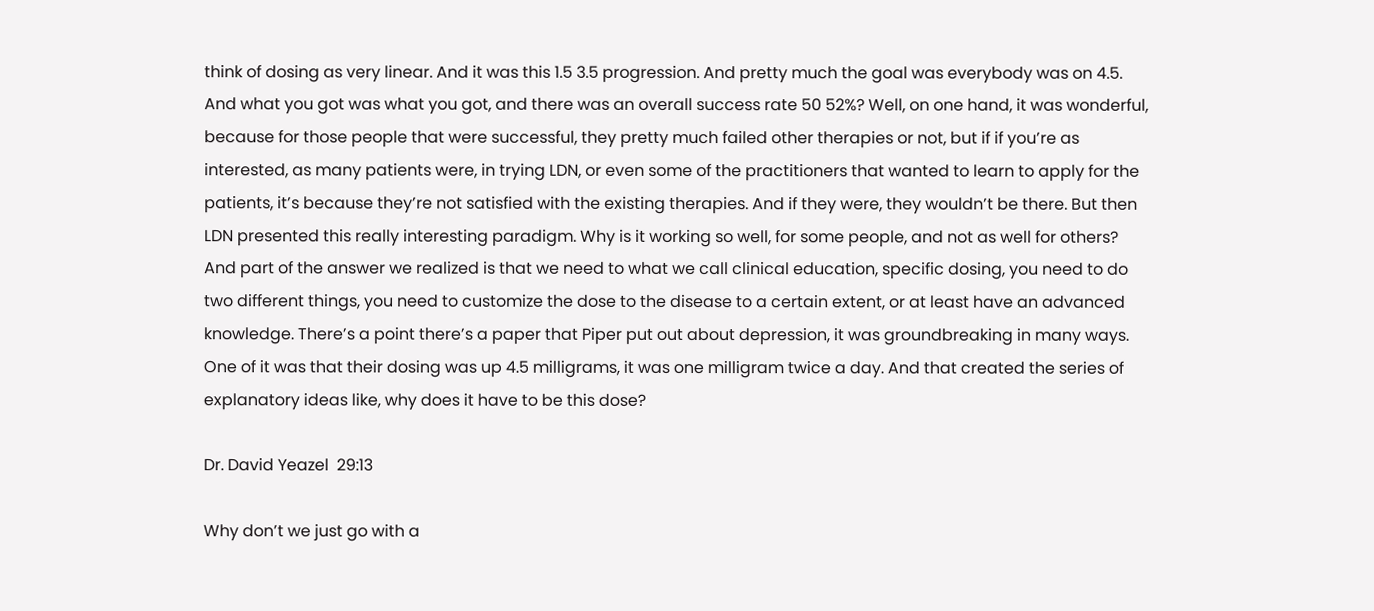think of dosing as very linear. And it was this 1.5 3.5 progression. And pretty much the goal was everybody was on 4.5. And what you got was what you got, and there was an overall success rate 50 52%? Well, on one hand, it was wonderful, because for those people that were successful, they pretty much failed other therapies or not, but if if you’re as interested, as many patients were, in trying LDN, or even some of the practitioners that wanted to learn to apply for the patients, it’s because they’re not satisfied with the existing therapies. And if they were, they wouldn’t be there. But then LDN presented this really interesting paradigm. Why is it working so well, for some people, and not as well for others? And part of the answer we realized is that we need to what we call clinical education, specific dosing, you need to do two different things, you need to customize the dose to the disease to a certain extent, or at least have an advanced knowledge. There’s a point there’s a paper that Piper put out about depression, it was groundbreaking in many ways. One of it was that their dosing was up 4.5 milligrams, it was one milligram twice a day. And that created the series of explanatory ideas like, why does it have to be this dose?

Dr. David Yeazel  29:13

Why don’t we just go with a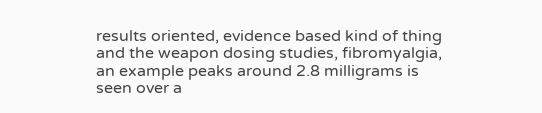results oriented, evidence based kind of thing and the weapon dosing studies, fibromyalgia, an example peaks around 2.8 milligrams is seen over a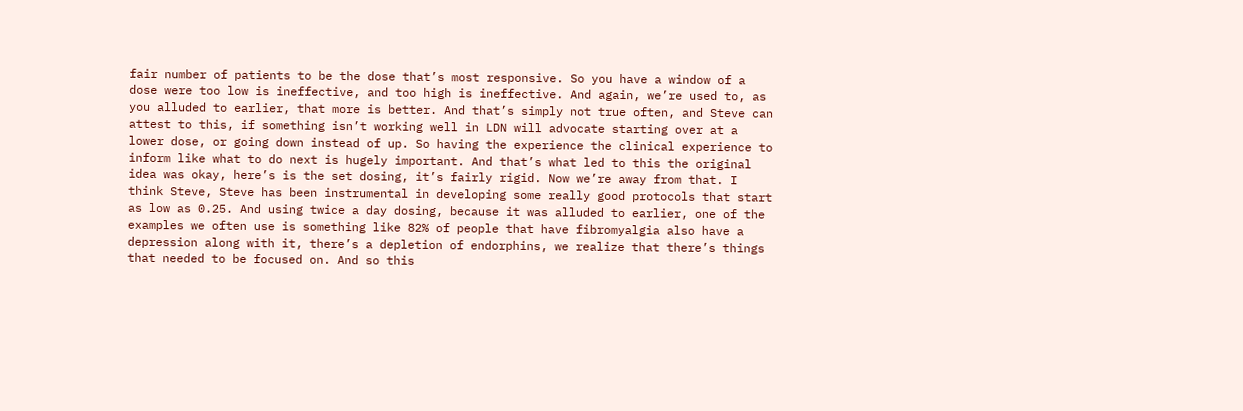fair number of patients to be the dose that’s most responsive. So you have a window of a dose were too low is ineffective, and too high is ineffective. And again, we’re used to, as you alluded to earlier, that more is better. And that’s simply not true often, and Steve can attest to this, if something isn’t working well in LDN will advocate starting over at a lower dose, or going down instead of up. So having the experience the clinical experience to inform like what to do next is hugely important. And that’s what led to this the original idea was okay, here’s is the set dosing, it’s fairly rigid. Now we’re away from that. I think Steve, Steve has been instrumental in developing some really good protocols that start as low as 0.25. And using twice a day dosing, because it was alluded to earlier, one of the examples we often use is something like 82% of people that have fibromyalgia also have a depression along with it, there’s a depletion of endorphins, we realize that there’s things that needed to be focused on. And so this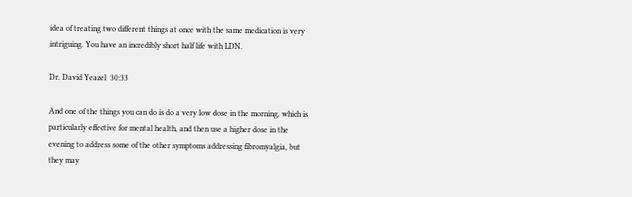idea of treating two different things at once with the same medication is very intriguing. You have an incredibly short half life with LDN.

Dr. David Yeazel  30:33

And one of the things you can do is do a very low dose in the morning, which is particularly effective for mental health, and then use a higher dose in the evening to address some of the other symptoms addressing fibromyalgia, but they may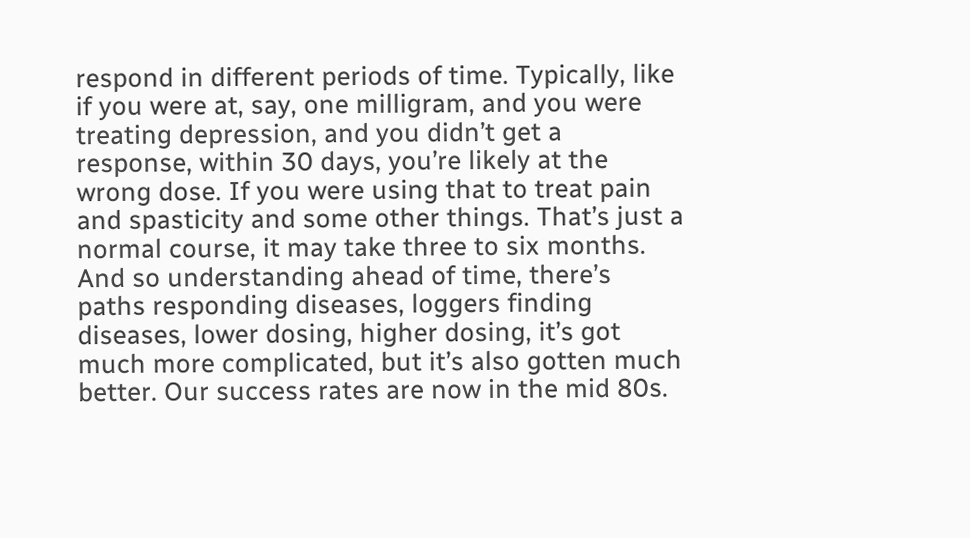respond in different periods of time. Typically, like if you were at, say, one milligram, and you were treating depression, and you didn’t get a response, within 30 days, you’re likely at the wrong dose. If you were using that to treat pain and spasticity and some other things. That’s just a normal course, it may take three to six months. And so understanding ahead of time, there’s paths responding diseases, loggers finding diseases, lower dosing, higher dosing, it’s got much more complicated, but it’s also gotten much better. Our success rates are now in the mid 80s.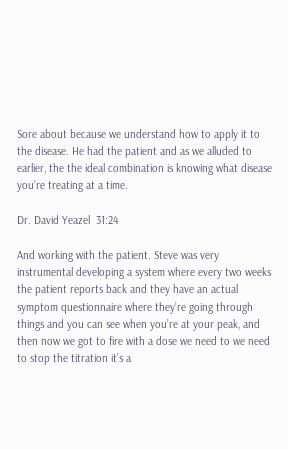Sore about because we understand how to apply it to the disease. He had the patient and as we alluded to earlier, the the ideal combination is knowing what disease you’re treating at a time.

Dr. David Yeazel  31:24

And working with the patient. Steve was very instrumental developing a system where every two weeks the patient reports back and they have an actual symptom questionnaire where they’re going through things and you can see when you’re at your peak, and then now we got to fire with a dose we need to we need to stop the titration it’s a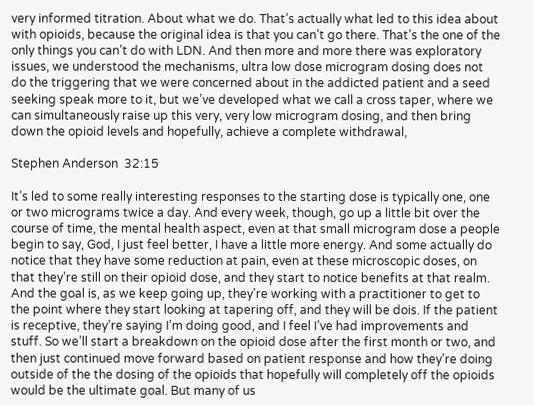very informed titration. About what we do. That’s actually what led to this idea about with opioids, because the original idea is that you can’t go there. That’s the one of the only things you can’t do with LDN. And then more and more there was exploratory issues, we understood the mechanisms, ultra low dose microgram dosing does not do the triggering that we were concerned about in the addicted patient and a seed seeking speak more to it, but we’ve developed what we call a cross taper, where we can simultaneously raise up this very, very low microgram dosing, and then bring down the opioid levels and hopefully, achieve a complete withdrawal,

Stephen Anderson  32:15

It’s led to some really interesting responses to the starting dose is typically one, one or two micrograms twice a day. And every week, though, go up a little bit over the course of time, the mental health aspect, even at that small microgram dose a people begin to say, God, I just feel better, I have a little more energy. And some actually do notice that they have some reduction at pain, even at these microscopic doses, on that they’re still on their opioid dose, and they start to notice benefits at that realm. And the goal is, as we keep going up, they’re working with a practitioner to get to the point where they start looking at tapering off, and they will be dois. If the patient is receptive, they’re saying I’m doing good, and I feel I’ve had improvements and stuff. So we’ll start a breakdown on the opioid dose after the first month or two, and then just continued move forward based on patient response and how they’re doing outside of the the dosing of the opioids that hopefully will completely off the opioids would be the ultimate goal. But many of us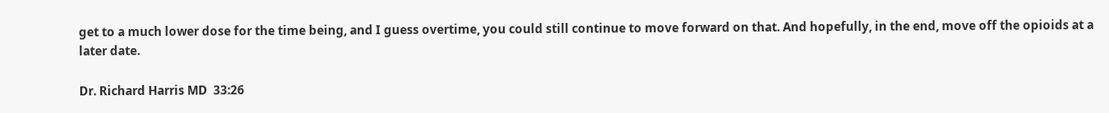get to a much lower dose for the time being, and I guess overtime, you could still continue to move forward on that. And hopefully, in the end, move off the opioids at a later date.

Dr. Richard Harris MD  33:26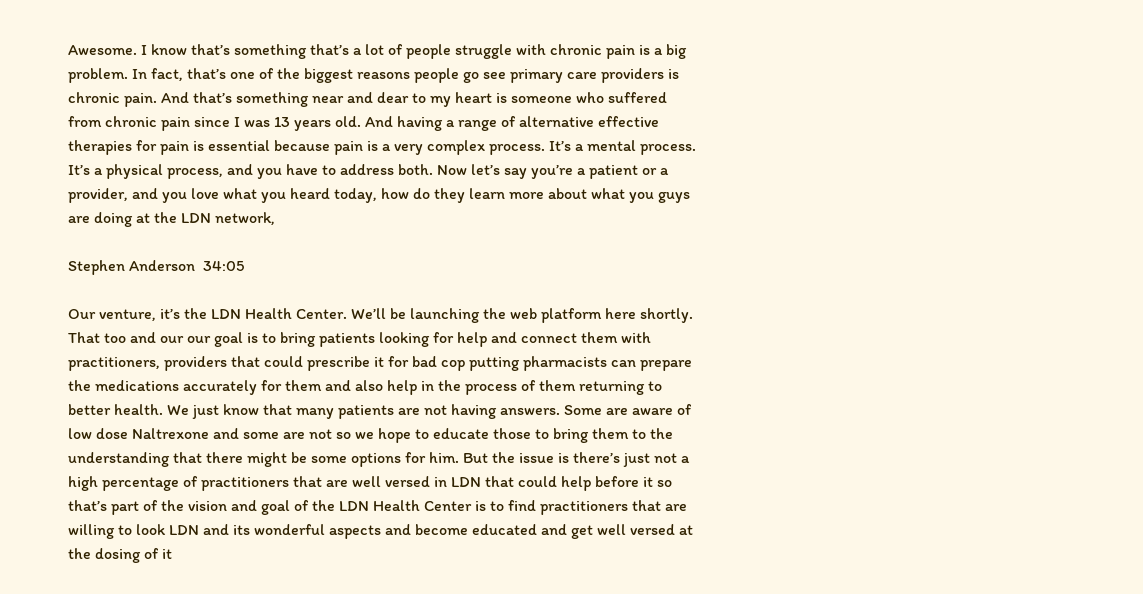Awesome. I know that’s something that’s a lot of people struggle with chronic pain is a big problem. In fact, that’s one of the biggest reasons people go see primary care providers is chronic pain. And that’s something near and dear to my heart is someone who suffered from chronic pain since I was 13 years old. And having a range of alternative effective therapies for pain is essential because pain is a very complex process. It’s a mental process. It’s a physical process, and you have to address both. Now let’s say you’re a patient or a provider, and you love what you heard today, how do they learn more about what you guys are doing at the LDN network,

Stephen Anderson  34:05

Our venture, it’s the LDN Health Center. We’ll be launching the web platform here shortly. That too and our our goal is to bring patients looking for help and connect them with practitioners, providers that could prescribe it for bad cop putting pharmacists can prepare the medications accurately for them and also help in the process of them returning to better health. We just know that many patients are not having answers. Some are aware of low dose Naltrexone and some are not so we hope to educate those to bring them to the understanding that there might be some options for him. But the issue is there’s just not a high percentage of practitioners that are well versed in LDN that could help before it so that’s part of the vision and goal of the LDN Health Center is to find practitioners that are willing to look LDN and its wonderful aspects and become educated and get well versed at the dosing of it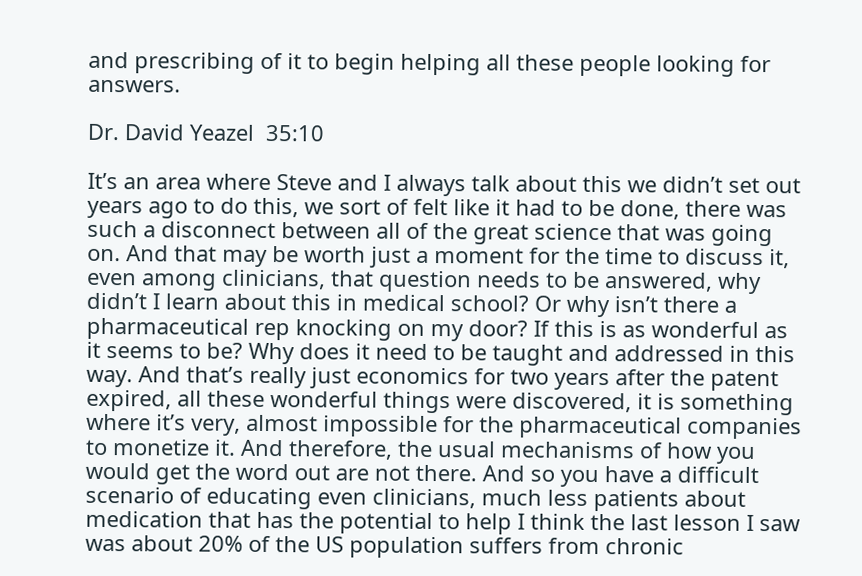and prescribing of it to begin helping all these people looking for answers.

Dr. David Yeazel  35:10

It’s an area where Steve and I always talk about this we didn’t set out years ago to do this, we sort of felt like it had to be done, there was such a disconnect between all of the great science that was going on. And that may be worth just a moment for the time to discuss it, even among clinicians, that question needs to be answered, why didn’t I learn about this in medical school? Or why isn’t there a pharmaceutical rep knocking on my door? If this is as wonderful as it seems to be? Why does it need to be taught and addressed in this way. And that’s really just economics for two years after the patent expired, all these wonderful things were discovered, it is something where it’s very, almost impossible for the pharmaceutical companies to monetize it. And therefore, the usual mechanisms of how you would get the word out are not there. And so you have a difficult scenario of educating even clinicians, much less patients about medication that has the potential to help I think the last lesson I saw was about 20% of the US population suffers from chronic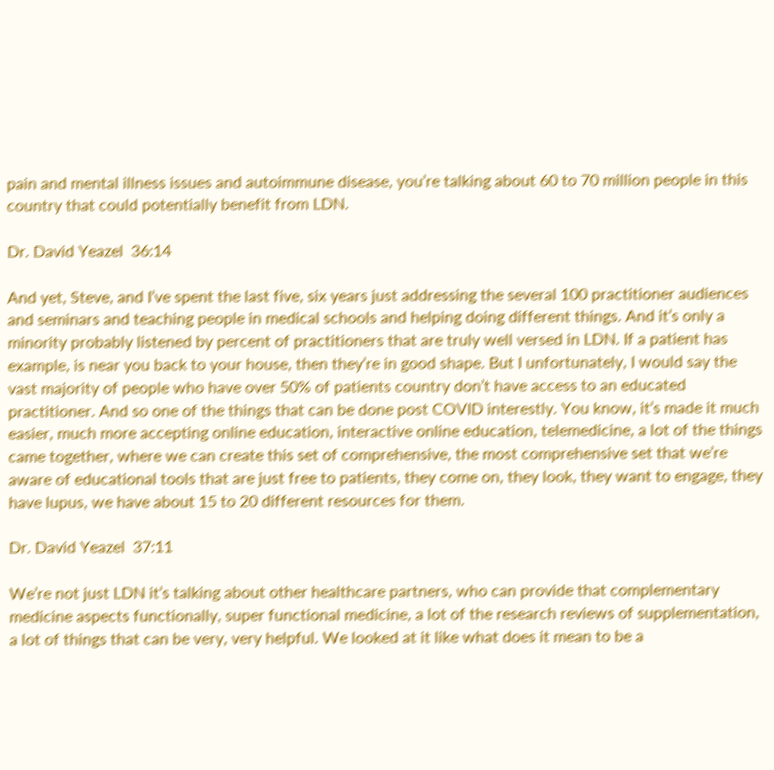pain and mental illness issues and autoimmune disease, you’re talking about 60 to 70 million people in this country that could potentially benefit from LDN.

Dr. David Yeazel  36:14

And yet, Steve, and I’ve spent the last five, six years just addressing the several 100 practitioner audiences and seminars and teaching people in medical schools and helping doing different things. And it’s only a minority probably listened by percent of practitioners that are truly well versed in LDN. If a patient has example, is near you back to your house, then they’re in good shape. But I unfortunately, I would say the vast majority of people who have over 50% of patients country don’t have access to an educated practitioner. And so one of the things that can be done post COVID interestly. You know, it’s made it much easier, much more accepting online education, interactive online education, telemedicine, a lot of the things came together, where we can create this set of comprehensive, the most comprehensive set that we’re aware of educational tools that are just free to patients, they come on, they look, they want to engage, they have lupus, we have about 15 to 20 different resources for them.

Dr. David Yeazel  37:11

We’re not just LDN it’s talking about other healthcare partners, who can provide that complementary medicine aspects functionally, super functional medicine, a lot of the research reviews of supplementation, a lot of things that can be very, very helpful. We looked at it like what does it mean to be a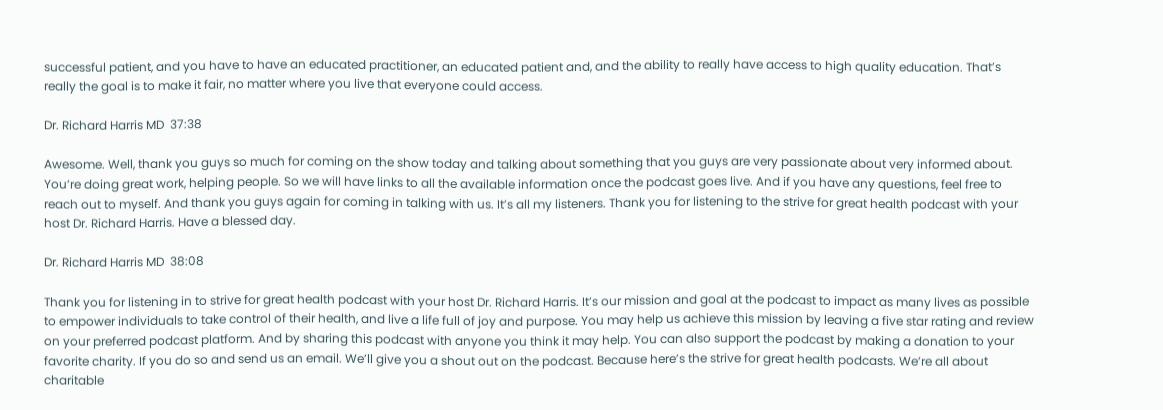successful patient, and you have to have an educated practitioner, an educated patient and, and the ability to really have access to high quality education. That’s really the goal is to make it fair, no matter where you live that everyone could access.

Dr. Richard Harris MD  37:38

Awesome. Well, thank you guys so much for coming on the show today and talking about something that you guys are very passionate about very informed about. You’re doing great work, helping people. So we will have links to all the available information once the podcast goes live. And if you have any questions, feel free to reach out to myself. And thank you guys again for coming in talking with us. It’s all my listeners. Thank you for listening to the strive for great health podcast with your host Dr. Richard Harris. Have a blessed day.

Dr. Richard Harris MD  38:08

Thank you for listening in to strive for great health podcast with your host Dr. Richard Harris. It’s our mission and goal at the podcast to impact as many lives as possible to empower individuals to take control of their health, and live a life full of joy and purpose. You may help us achieve this mission by leaving a five star rating and review on your preferred podcast platform. And by sharing this podcast with anyone you think it may help. You can also support the podcast by making a donation to your favorite charity. If you do so and send us an email. We’ll give you a shout out on the podcast. Because here’s the strive for great health podcasts. We’re all about charitable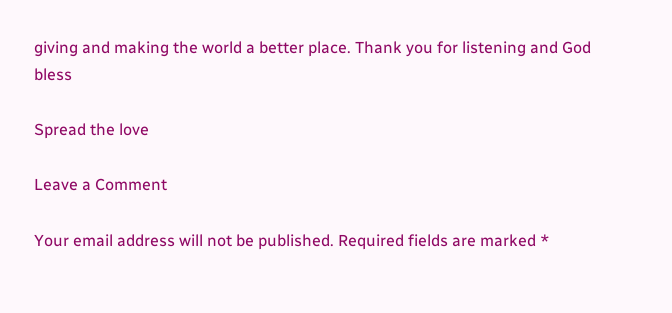giving and making the world a better place. Thank you for listening and God bless

Spread the love

Leave a Comment

Your email address will not be published. Required fields are marked *